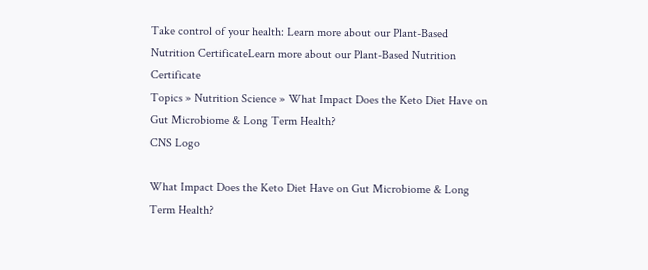Take control of your health: Learn more about our Plant-Based Nutrition CertificateLearn more about our Plant-Based Nutrition Certificate
Topics » Nutrition Science » What Impact Does the Keto Diet Have on Gut Microbiome & Long Term Health?
CNS Logo

What Impact Does the Keto Diet Have on Gut Microbiome & Long Term Health?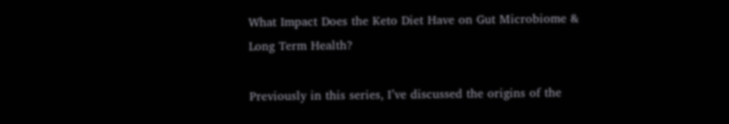What Impact Does the Keto Diet Have on Gut Microbiome & Long Term Health?

Previously in this series, I’ve discussed the origins of the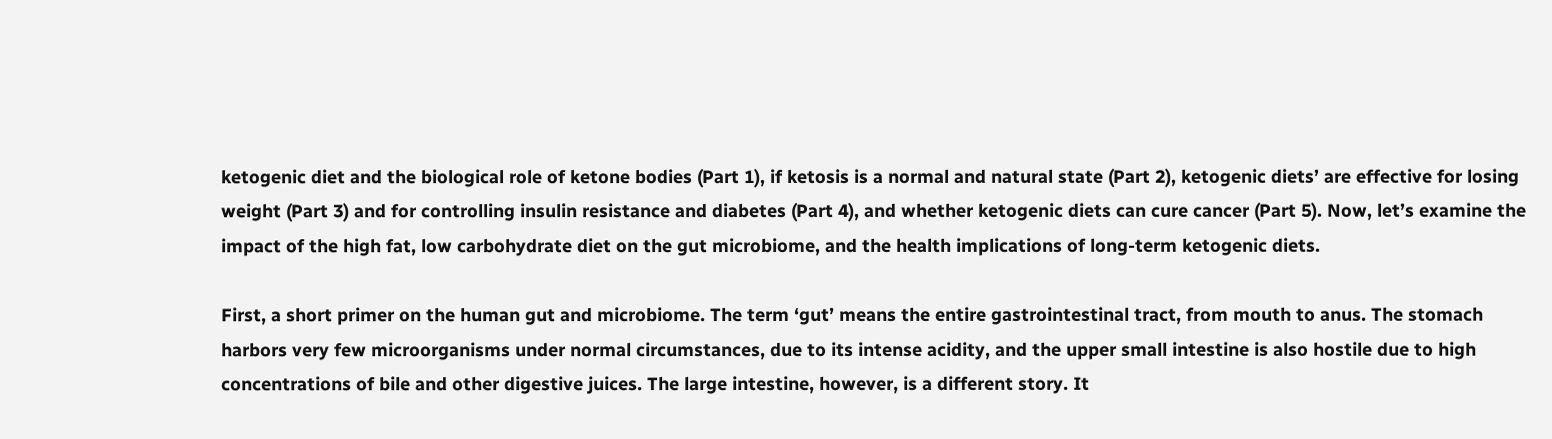ketogenic diet and the biological role of ketone bodies (Part 1), if ketosis is a normal and natural state (Part 2), ketogenic diets’ are effective for losing weight (Part 3) and for controlling insulin resistance and diabetes (Part 4), and whether ketogenic diets can cure cancer (Part 5). Now, let’s examine the impact of the high fat, low carbohydrate diet on the gut microbiome, and the health implications of long-term ketogenic diets.

First, a short primer on the human gut and microbiome. The term ‘gut’ means the entire gastrointestinal tract, from mouth to anus. The stomach harbors very few microorganisms under normal circumstances, due to its intense acidity, and the upper small intestine is also hostile due to high concentrations of bile and other digestive juices. The large intestine, however, is a different story. It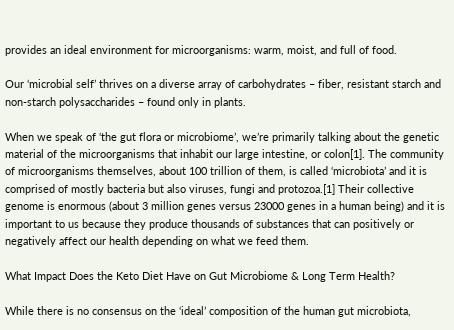provides an ideal environment for microorganisms: warm, moist, and full of food.

Our ‘microbial self’ thrives on a diverse array of carbohydrates – fiber, resistant starch and non-starch polysaccharides – found only in plants.

When we speak of ‘the gut flora or microbiome’, we’re primarily talking about the genetic material of the microorganisms that inhabit our large intestine, or colon[1]. The community of microorganisms themselves, about 100 trillion of them, is called ‘microbiota’ and it is comprised of mostly bacteria but also viruses, fungi and protozoa.[1] Their collective genome is enormous (about 3 million genes versus 23000 genes in a human being) and it is important to us because they produce thousands of substances that can positively or negatively affect our health depending on what we feed them.

What Impact Does the Keto Diet Have on Gut Microbiome & Long Term Health?

While there is no consensus on the ‘ideal’ composition of the human gut microbiota,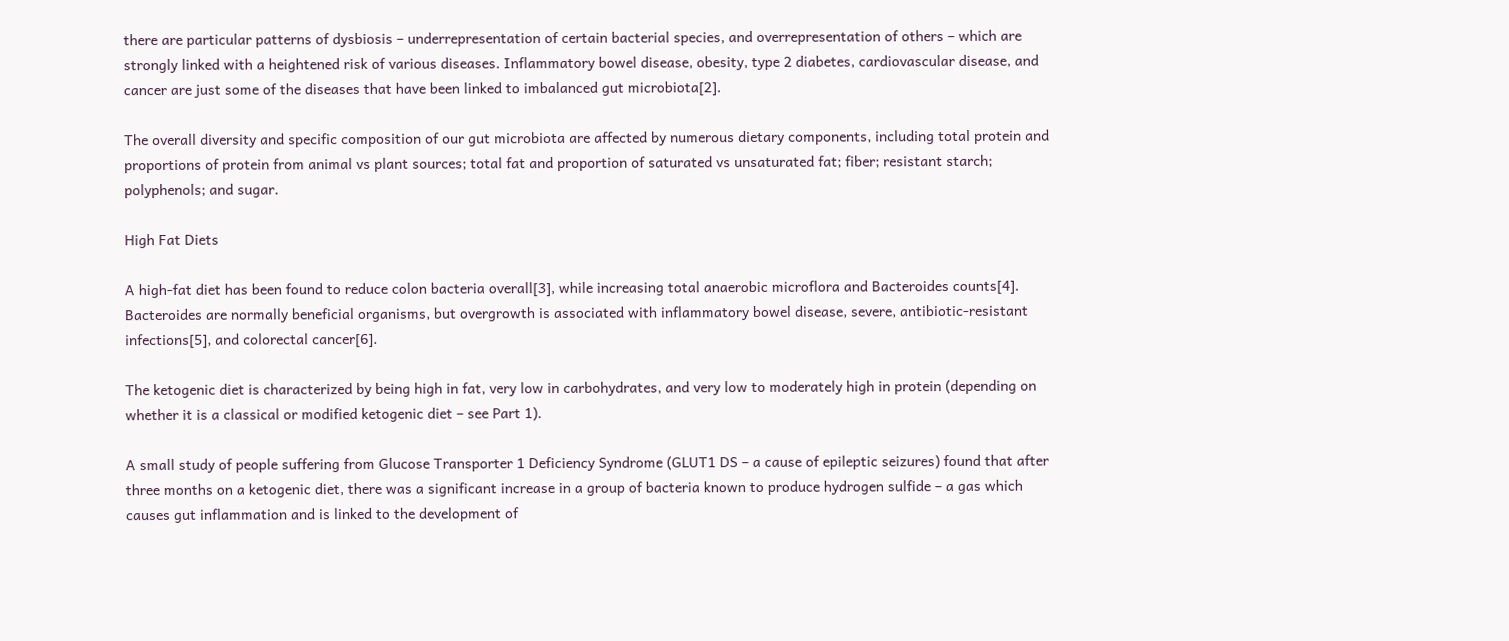there are particular patterns of dysbiosis – underrepresentation of certain bacterial species, and overrepresentation of others – which are strongly linked with a heightened risk of various diseases. Inflammatory bowel disease, obesity, type 2 diabetes, cardiovascular disease, and cancer are just some of the diseases that have been linked to imbalanced gut microbiota[2].

The overall diversity and specific composition of our gut microbiota are affected by numerous dietary components, including total protein and proportions of protein from animal vs plant sources; total fat and proportion of saturated vs unsaturated fat; fiber; resistant starch; polyphenols; and sugar.

High Fat Diets

A high-fat diet has been found to reduce colon bacteria overall[3], while increasing total anaerobic microflora and Bacteroides counts[4]. Bacteroides are normally beneficial organisms, but overgrowth is associated with inflammatory bowel disease, severe, antibiotic-resistant infections[5], and colorectal cancer[6].

The ketogenic diet is characterized by being high in fat, very low in carbohydrates, and very low to moderately high in protein (depending on whether it is a classical or modified ketogenic diet – see Part 1).

A small study of people suffering from Glucose Transporter 1 Deficiency Syndrome (GLUT1 DS – a cause of epileptic seizures) found that after three months on a ketogenic diet, there was a significant increase in a group of bacteria known to produce hydrogen sulfide – a gas which causes gut inflammation and is linked to the development of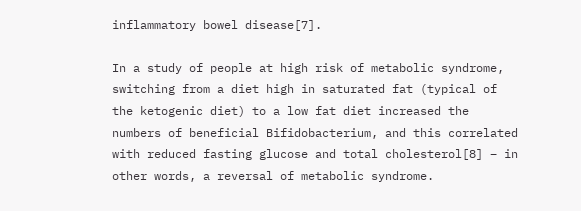inflammatory bowel disease[7].

In a study of people at high risk of metabolic syndrome, switching from a diet high in saturated fat (typical of the ketogenic diet) to a low fat diet increased the numbers of beneficial Bifidobacterium, and this correlated with reduced fasting glucose and total cholesterol[8] – in other words, a reversal of metabolic syndrome.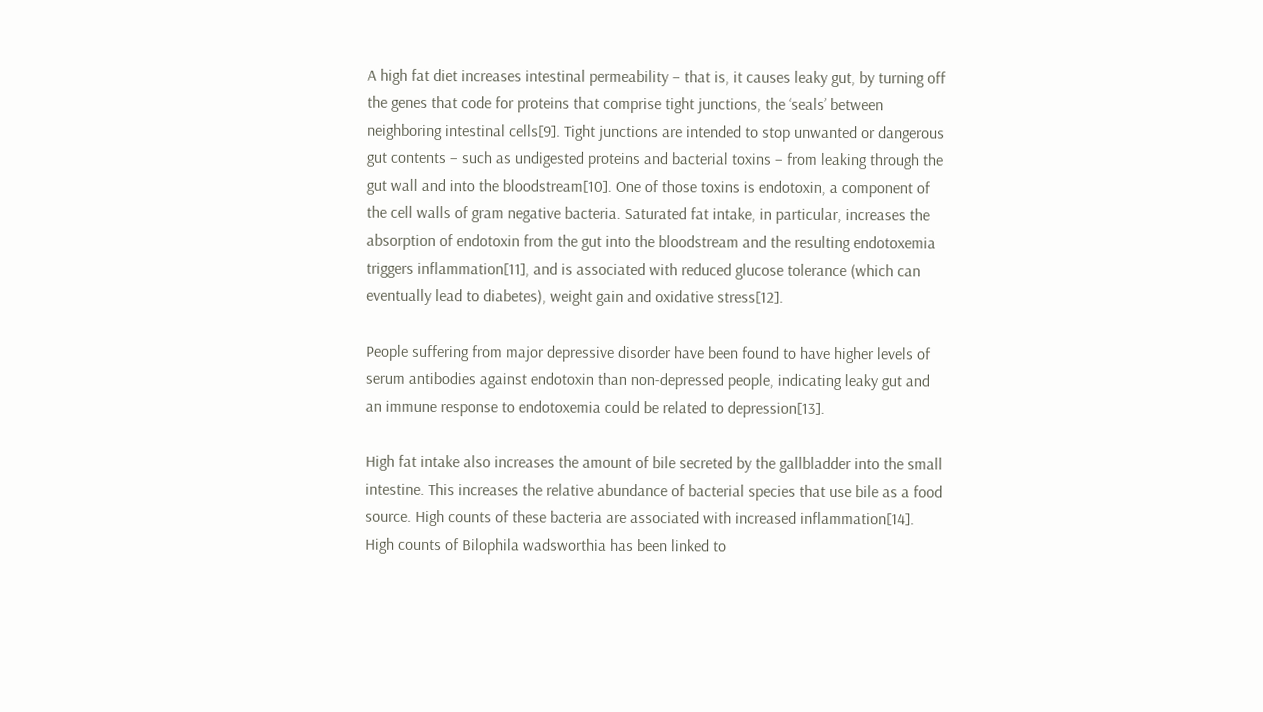A high fat diet increases intestinal permeability – that is, it causes leaky gut, by turning off the genes that code for proteins that comprise tight junctions, the ‘seals’ between neighboring intestinal cells[9]. Tight junctions are intended to stop unwanted or dangerous gut contents – such as undigested proteins and bacterial toxins – from leaking through the gut wall and into the bloodstream[10]. One of those toxins is endotoxin, a component of the cell walls of gram negative bacteria. Saturated fat intake, in particular, increases the absorption of endotoxin from the gut into the bloodstream and the resulting endotoxemia triggers inflammation[11], and is associated with reduced glucose tolerance (which can eventually lead to diabetes), weight gain and oxidative stress[12].

People suffering from major depressive disorder have been found to have higher levels of serum antibodies against endotoxin than non-depressed people, indicating leaky gut and an immune response to endotoxemia could be related to depression[13].

High fat intake also increases the amount of bile secreted by the gallbladder into the small intestine. This increases the relative abundance of bacterial species that use bile as a food source. High counts of these bacteria are associated with increased inflammation[14]. High counts of Bilophila wadsworthia has been linked to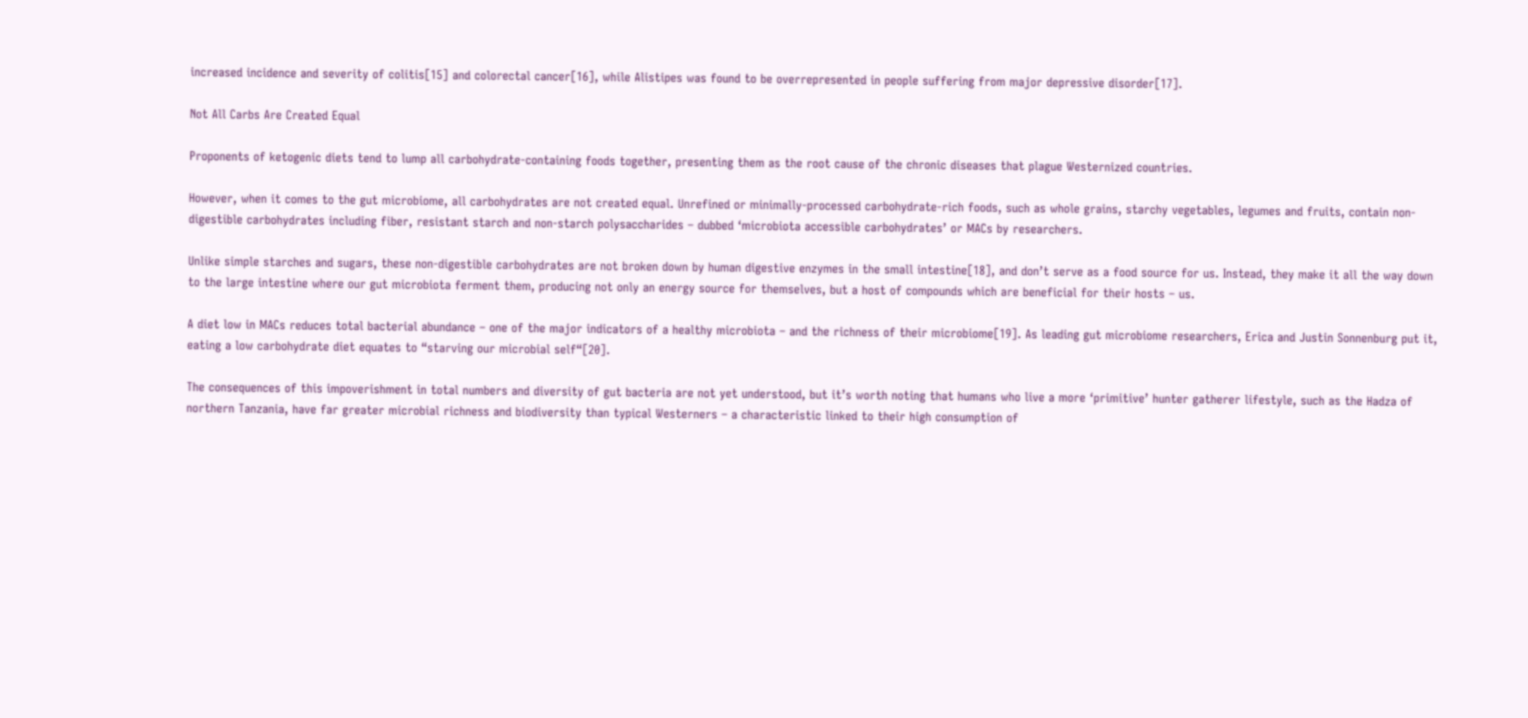increased incidence and severity of colitis[15] and colorectal cancer[16], while Alistipes was found to be overrepresented in people suffering from major depressive disorder[17].

Not All Carbs Are Created Equal

Proponents of ketogenic diets tend to lump all carbohydrate-containing foods together, presenting them as the root cause of the chronic diseases that plague Westernized countries.

However, when it comes to the gut microbiome, all carbohydrates are not created equal. Unrefined or minimally-processed carbohydrate-rich foods, such as whole grains, starchy vegetables, legumes and fruits, contain non-digestible carbohydrates including fiber, resistant starch and non-starch polysaccharides – dubbed ‘microbiota accessible carbohydrates’ or MACs by researchers.

Unlike simple starches and sugars, these non-digestible carbohydrates are not broken down by human digestive enzymes in the small intestine[18], and don’t serve as a food source for us. Instead, they make it all the way down to the large intestine where our gut microbiota ferment them, producing not only an energy source for themselves, but a host of compounds which are beneficial for their hosts – us.

A diet low in MACs reduces total bacterial abundance – one of the major indicators of a healthy microbiota – and the richness of their microbiome[19]. As leading gut microbiome researchers, Erica and Justin Sonnenburg put it, eating a low carbohydrate diet equates to “starving our microbial self“[20].

The consequences of this impoverishment in total numbers and diversity of gut bacteria are not yet understood, but it’s worth noting that humans who live a more ‘primitive’ hunter gatherer lifestyle, such as the Hadza of northern Tanzania, have far greater microbial richness and biodiversity than typical Westerners – a characteristic linked to their high consumption of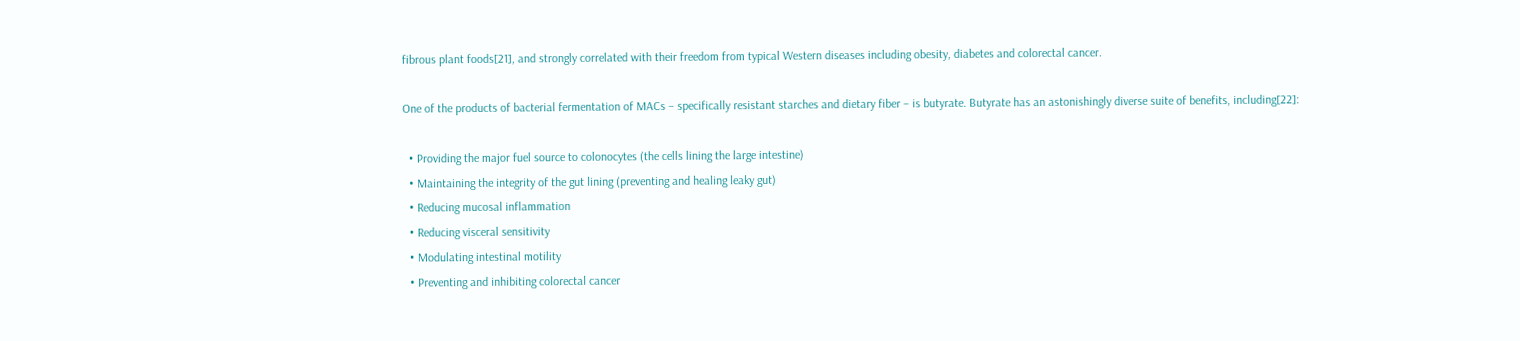fibrous plant foods[21], and strongly correlated with their freedom from typical Western diseases including obesity, diabetes and colorectal cancer.

One of the products of bacterial fermentation of MACs – specifically resistant starches and dietary fiber – is butyrate. Butyrate has an astonishingly diverse suite of benefits, including[22]:

  • Providing the major fuel source to colonocytes (the cells lining the large intestine)
  • Maintaining the integrity of the gut lining (preventing and healing leaky gut)
  • Reducing mucosal inflammation
  • Reducing visceral sensitivity
  • Modulating intestinal motility
  • Preventing and inhibiting colorectal cancer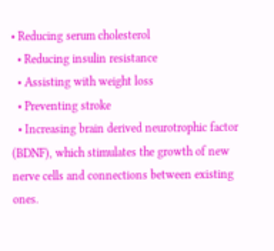• Reducing serum cholesterol
  • Reducing insulin resistance
  • Assisting with weight loss
  • Preventing stroke
  • Increasing brain derived neurotrophic factor (BDNF), which stimulates the growth of new nerve cells and connections between existing ones.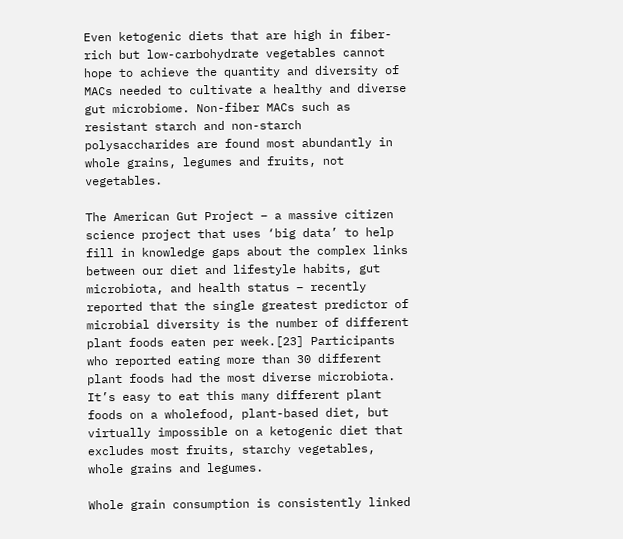Even ketogenic diets that are high in fiber-rich but low-carbohydrate vegetables cannot hope to achieve the quantity and diversity of MACs needed to cultivate a healthy and diverse gut microbiome. Non-fiber MACs such as resistant starch and non-starch polysaccharides are found most abundantly in whole grains, legumes and fruits, not vegetables.

The American Gut Project – a massive citizen science project that uses ‘big data’ to help fill in knowledge gaps about the complex links between our diet and lifestyle habits, gut microbiota, and health status – recently reported that the single greatest predictor of microbial diversity is the number of different plant foods eaten per week.[23] Participants who reported eating more than 30 different plant foods had the most diverse microbiota. It’s easy to eat this many different plant foods on a wholefood, plant-based diet, but virtually impossible on a ketogenic diet that excludes most fruits, starchy vegetables, whole grains and legumes.

Whole grain consumption is consistently linked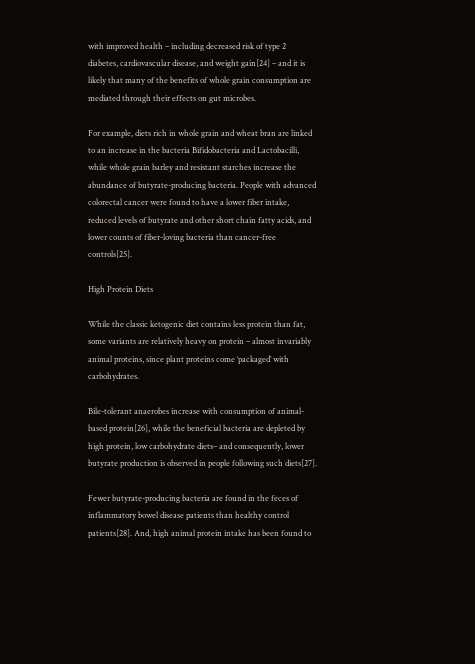with improved health – including decreased risk of type 2 diabetes, cardiovascular disease, and weight gain[24] – and it is likely that many of the benefits of whole grain consumption are mediated through their effects on gut microbes.

For example, diets rich in whole grain and wheat bran are linked to an increase in the bacteria Bifidobacteria and Lactobacilli, while whole grain barley and resistant starches increase the abundance of butyrate-producing bacteria. People with advanced colorectal cancer were found to have a lower fiber intake, reduced levels of butyrate and other short chain fatty acids, and lower counts of fiber-loving bacteria than cancer-free controls[25].

High Protein Diets

While the classic ketogenic diet contains less protein than fat, some variants are relatively heavy on protein – almost invariably animal proteins, since plant proteins come ‘packaged’ with carbohydrates.

Bile-tolerant anaerobes increase with consumption of animal-based protein[26], while the beneficial bacteria are depleted by high protein, low carbohydrate diets– and consequently, lower butyrate production is observed in people following such diets[27].

Fewer butyrate-producing bacteria are found in the feces of inflammatory bowel disease patients than healthy control patients[28]. And, high animal protein intake has been found to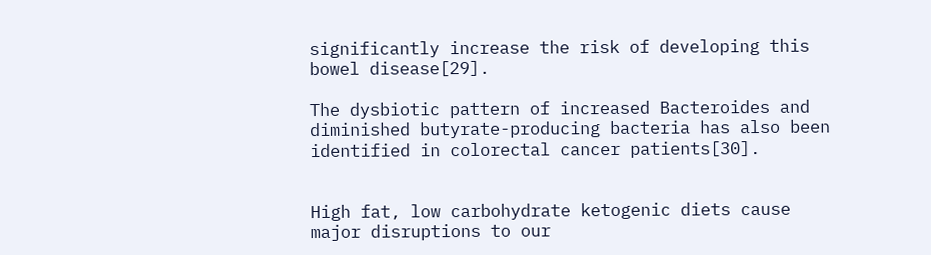significantly increase the risk of developing this bowel disease[29].

The dysbiotic pattern of increased Bacteroides and diminished butyrate-producing bacteria has also been identified in colorectal cancer patients[30].


High fat, low carbohydrate ketogenic diets cause major disruptions to our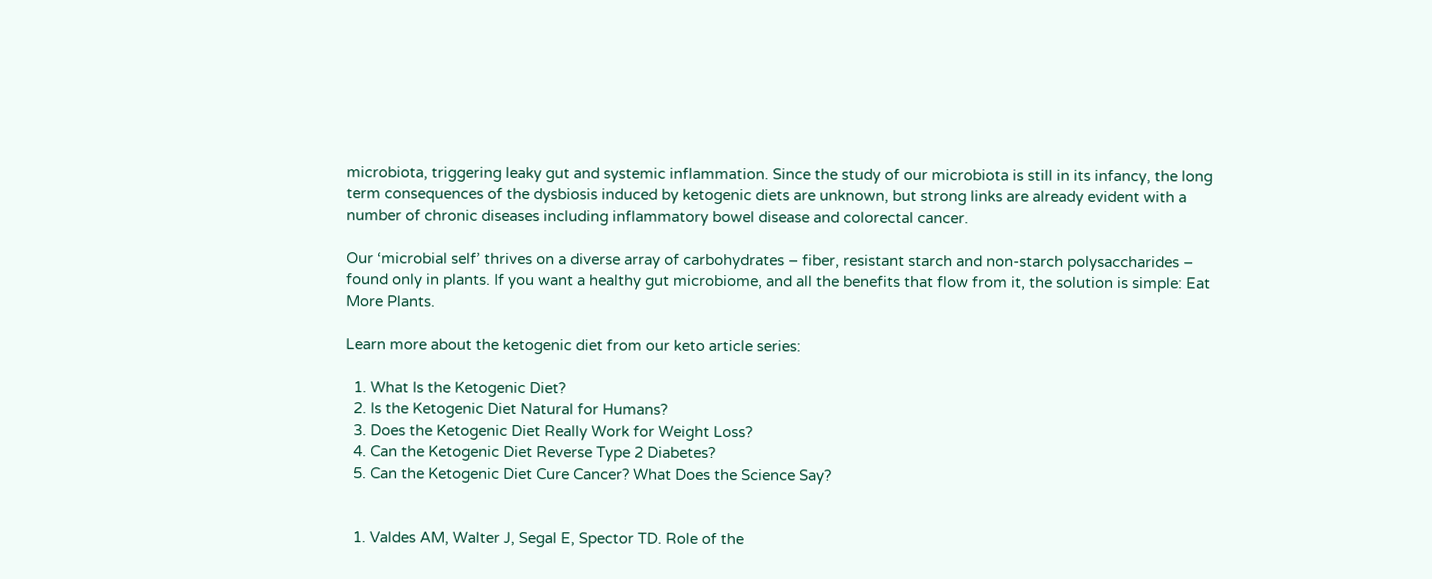microbiota, triggering leaky gut and systemic inflammation. Since the study of our microbiota is still in its infancy, the long term consequences of the dysbiosis induced by ketogenic diets are unknown, but strong links are already evident with a number of chronic diseases including inflammatory bowel disease and colorectal cancer.

Our ‘microbial self’ thrives on a diverse array of carbohydrates – fiber, resistant starch and non-starch polysaccharides – found only in plants. If you want a healthy gut microbiome, and all the benefits that flow from it, the solution is simple: Eat More Plants.

Learn more about the ketogenic diet from our keto article series:

  1. What Is the Ketogenic Diet?
  2. Is the Ketogenic Diet Natural for Humans?
  3. Does the Ketogenic Diet Really Work for Weight Loss?
  4. Can the Ketogenic Diet Reverse Type 2 Diabetes?
  5. Can the Ketogenic Diet Cure Cancer? What Does the Science Say?


  1. Valdes AM, Walter J, Segal E, Spector TD. Role of the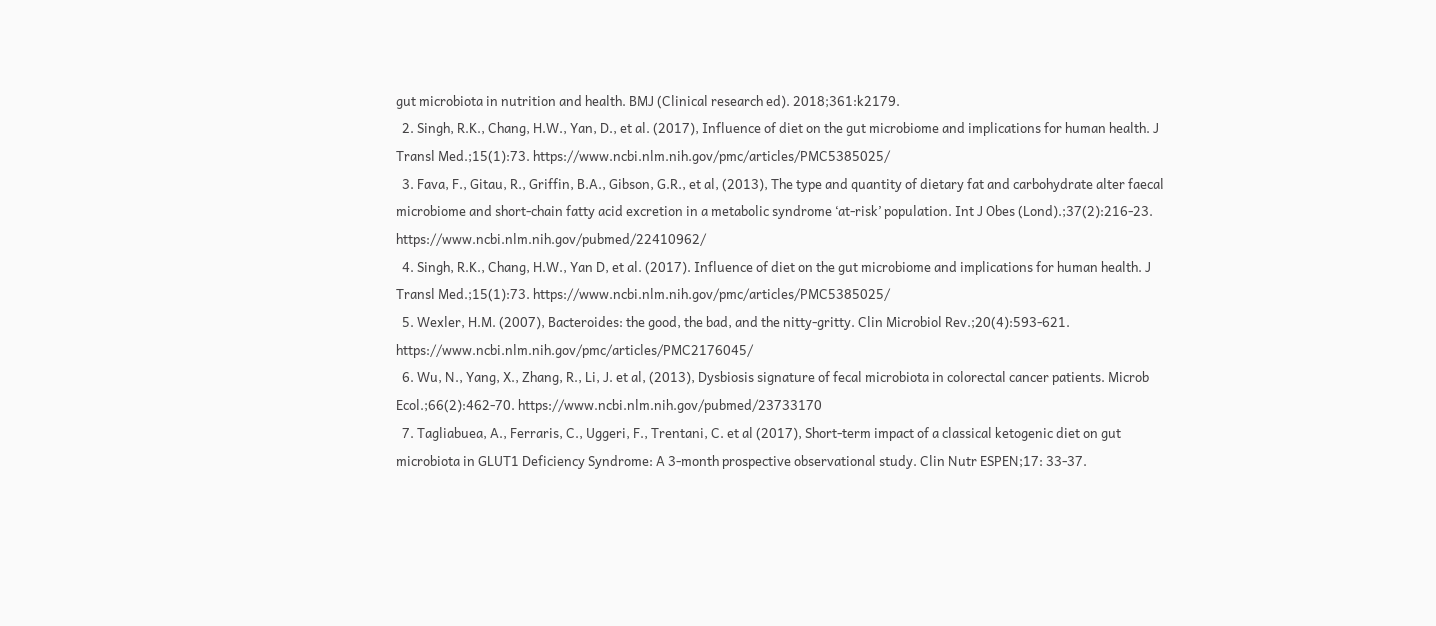gut microbiota in nutrition and health. BMJ (Clinical research ed). 2018;361:k2179.
  2. Singh, R.K., Chang, H.W., Yan, D., et al. (2017), Influence of diet on the gut microbiome and implications for human health. J Transl Med.;15(1):73. https://www.ncbi.nlm.nih.gov/pmc/articles/PMC5385025/
  3. Fava, F., Gitau, R., Griffin, B.A., Gibson, G.R., et al, (2013), The type and quantity of dietary fat and carbohydrate alter faecal microbiome and short-chain fatty acid excretion in a metabolic syndrome ‘at-risk’ population. Int J Obes (Lond).;37(2):216-23. https://www.ncbi.nlm.nih.gov/pubmed/22410962/
  4. Singh, R.K., Chang, H.W., Yan D, et al. (2017). Influence of diet on the gut microbiome and implications for human health. J Transl Med.;15(1):73. https://www.ncbi.nlm.nih.gov/pmc/articles/PMC5385025/
  5. Wexler, H.M. (2007), Bacteroides: the good, the bad, and the nitty-gritty. Clin Microbiol Rev.;20(4):593-621. https://www.ncbi.nlm.nih.gov/pmc/articles/PMC2176045/
  6. Wu, N., Yang, X., Zhang, R., Li, J. et al, (2013), Dysbiosis signature of fecal microbiota in colorectal cancer patients. Microb Ecol.;66(2):462-70. https://www.ncbi.nlm.nih.gov/pubmed/23733170
  7. Tagliabuea, A., Ferraris, C., Uggeri, F., Trentani, C. et al (2017), Short-term impact of a classical ketogenic diet on gut microbiota in GLUT1 Deficiency Syndrome: A 3-month prospective observational study. Clin Nutr ESPEN;17: 33-37.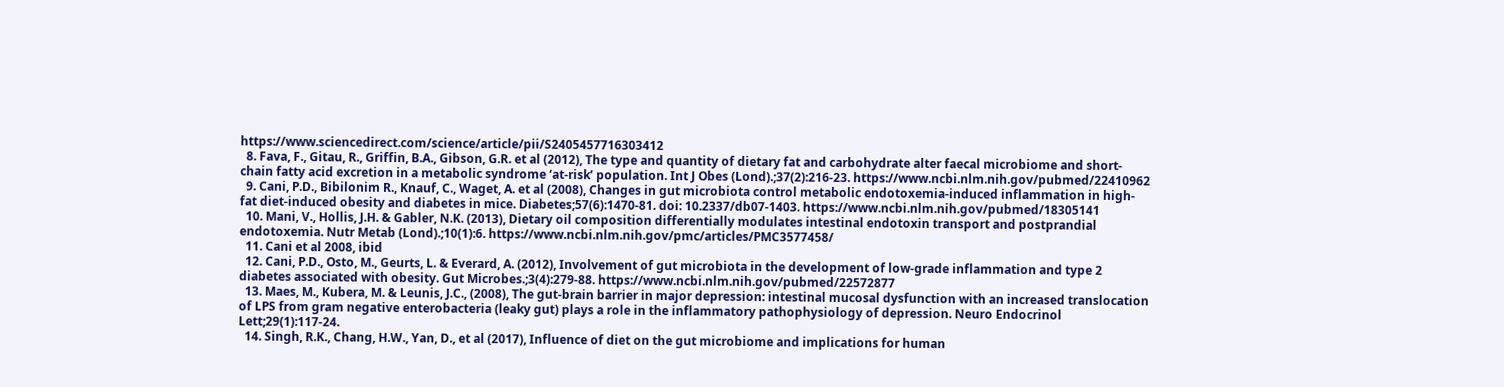https://www.sciencedirect.com/science/article/pii/S2405457716303412
  8. Fava, F., Gitau, R., Griffin, B.A., Gibson, G.R. et al (2012), The type and quantity of dietary fat and carbohydrate alter faecal microbiome and short-chain fatty acid excretion in a metabolic syndrome ‘at-risk’ population. Int J Obes (Lond).;37(2):216-23. https://www.ncbi.nlm.nih.gov/pubmed/22410962
  9. Cani, P.D., Bibilonim R., Knauf, C., Waget, A. et al (2008), Changes in gut microbiota control metabolic endotoxemia-induced inflammation in high-fat diet-induced obesity and diabetes in mice. Diabetes;57(6):1470-81. doi: 10.2337/db07-1403. https://www.ncbi.nlm.nih.gov/pubmed/18305141
  10. Mani, V., Hollis, J.H. & Gabler, N.K. (2013), Dietary oil composition differentially modulates intestinal endotoxin transport and postprandial endotoxemia. Nutr Metab (Lond).;10(1):6. https://www.ncbi.nlm.nih.gov/pmc/articles/PMC3577458/
  11. Cani et al 2008, ibid
  12. Cani, P.D., Osto, M., Geurts, L. & Everard, A. (2012), Involvement of gut microbiota in the development of low-grade inflammation and type 2 diabetes associated with obesity. Gut Microbes.;3(4):279-88. https://www.ncbi.nlm.nih.gov/pubmed/22572877
  13. Maes, M., Kubera, M. & Leunis, J.C., (2008), The gut-brain barrier in major depression: intestinal mucosal dysfunction with an increased translocation of LPS from gram negative enterobacteria (leaky gut) plays a role in the inflammatory pathophysiology of depression. Neuro Endocrinol Lett;29(1):117-24.
  14. Singh, R.K., Chang, H.W., Yan, D., et al (2017), Influence of diet on the gut microbiome and implications for human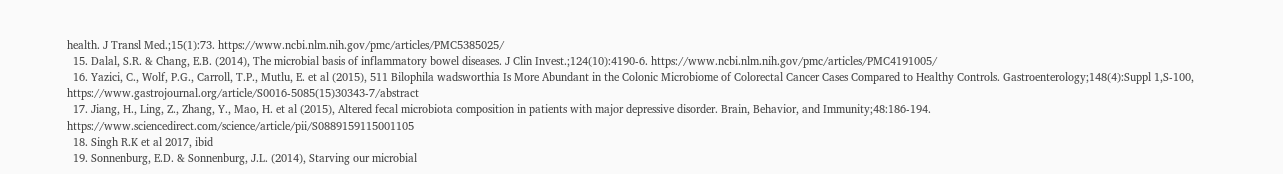health. J Transl Med.;15(1):73. https://www.ncbi.nlm.nih.gov/pmc/articles/PMC5385025/
  15. Dalal, S.R. & Chang, E.B. (2014), The microbial basis of inflammatory bowel diseases. J Clin Invest.;124(10):4190-6. https://www.ncbi.nlm.nih.gov/pmc/articles/PMC4191005/
  16. Yazici, C., Wolf, P.G., Carroll, T.P., Mutlu, E. et al (2015), 511 Bilophila wadsworthia Is More Abundant in the Colonic Microbiome of Colorectal Cancer Cases Compared to Healthy Controls. Gastroenterology;148(4):Suppl 1,S-100, https://www.gastrojournal.org/article/S0016-5085(15)30343-7/abstract
  17. Jiang, H., Ling, Z., Zhang, Y., Mao, H. et al (2015), Altered fecal microbiota composition in patients with major depressive disorder. Brain, Behavior, and Immunity;48:186-194. https://www.sciencedirect.com/science/article/pii/S0889159115001105
  18. Singh R.K et al 2017, ibid
  19. Sonnenburg, E.D. & Sonnenburg, J.L. (2014), Starving our microbial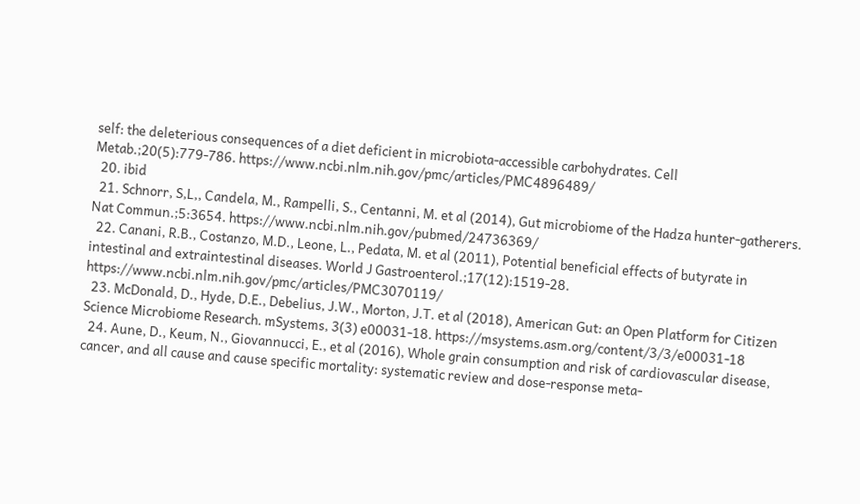self: the deleterious consequences of a diet deficient in microbiota-accessible carbohydrates. Cell Metab.;20(5):779-786. https://www.ncbi.nlm.nih.gov/pmc/articles/PMC4896489/
  20. ibid
  21. Schnorr, S,L,, Candela, M., Rampelli, S., Centanni, M. et al (2014), Gut microbiome of the Hadza hunter-gatherers. Nat Commun.;5:3654. https://www.ncbi.nlm.nih.gov/pubmed/24736369/
  22. Canani, R.B., Costanzo, M.D., Leone, L., Pedata, M. et al (2011), Potential beneficial effects of butyrate in intestinal and extraintestinal diseases. World J Gastroenterol.;17(12):1519-28. https://www.ncbi.nlm.nih.gov/pmc/articles/PMC3070119/
  23. McDonald, D., Hyde, D.E., Debelius, J.W., Morton, J.T. et al (2018), American Gut: an Open Platform for Citizen Science Microbiome Research. mSystems, 3(3) e00031-18. https://msystems.asm.org/content/3/3/e00031-18
  24. Aune, D., Keum, N., Giovannucci, E., et al (2016), Whole grain consumption and risk of cardiovascular disease, cancer, and all cause and cause specific mortality: systematic review and dose-response meta-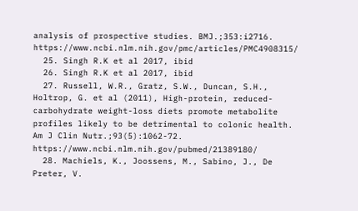analysis of prospective studies. BMJ.;353:i2716. https://www.ncbi.nlm.nih.gov/pmc/articles/PMC4908315/
  25. Singh R.K et al 2017, ibid
  26. Singh R.K et al 2017, ibid
  27. Russell, W.R., Gratz, S.W., Duncan, S.H., Holtrop, G. et al (2011), High-protein, reduced-carbohydrate weight-loss diets promote metabolite profiles likely to be detrimental to colonic health. Am J Clin Nutr.;93(5):1062-72. https://www.ncbi.nlm.nih.gov/pubmed/21389180/
  28. Machiels, K., Joossens, M., Sabino, J., De Preter, V.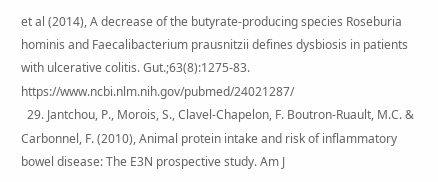et al (2014), A decrease of the butyrate-producing species Roseburia hominis and Faecalibacterium prausnitzii defines dysbiosis in patients with ulcerative colitis. Gut.;63(8):1275-83. https://www.ncbi.nlm.nih.gov/pubmed/24021287/
  29. Jantchou, P., Morois, S., Clavel-Chapelon, F. Boutron-Ruault, M.C. & Carbonnel, F. (2010), Animal protein intake and risk of inflammatory bowel disease: The E3N prospective study. Am J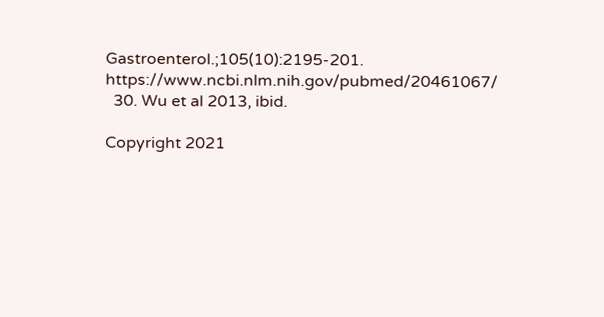Gastroenterol.;105(10):2195-201. https://www.ncbi.nlm.nih.gov/pubmed/20461067/
  30. Wu et al 2013, ibid.

Copyright 2021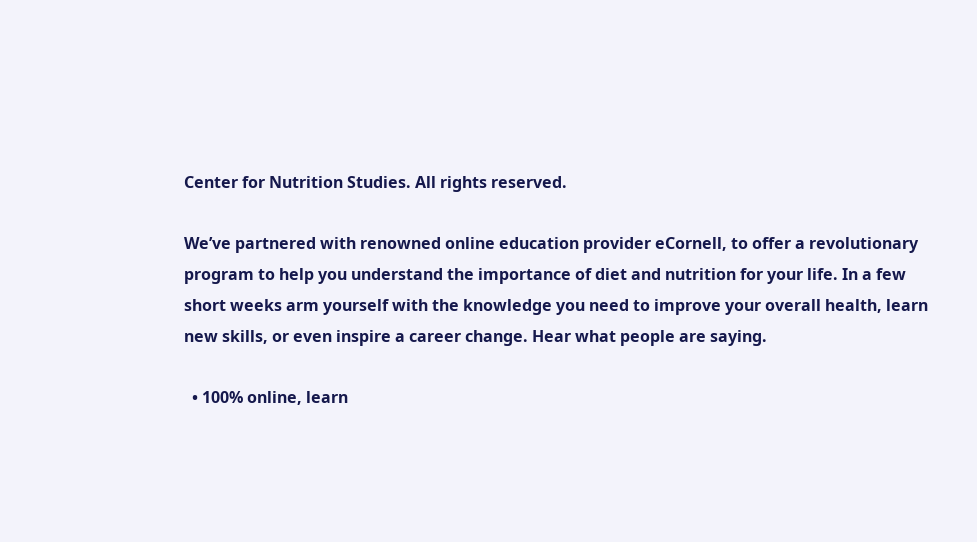Center for Nutrition Studies. All rights reserved.

We’ve partnered with renowned online education provider eCornell, to offer a revolutionary program to help you understand the importance of diet and nutrition for your life. In a few short weeks arm yourself with the knowledge you need to improve your overall health, learn new skills, or even inspire a career change. Hear what people are saying.

  • 100% online, learn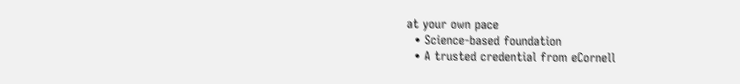at your own pace
  • Science-based foundation
  • A trusted credential from eCornell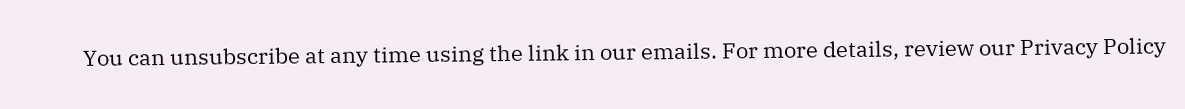You can unsubscribe at any time using the link in our emails. For more details, review our Privacy Policy